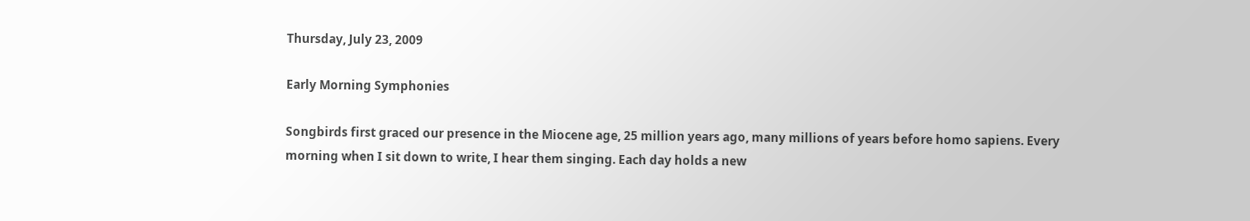Thursday, July 23, 2009

Early Morning Symphonies

Songbirds first graced our presence in the Miocene age, 25 million years ago, many millions of years before homo sapiens. Every morning when I sit down to write, I hear them singing. Each day holds a new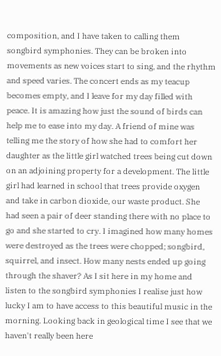composition, and I have taken to calling them songbird symphonies. They can be broken into movements as new voices start to sing, and the rhythm and speed varies. The concert ends as my teacup becomes empty, and I leave for my day filled with peace. It is amazing how just the sound of birds can help me to ease into my day. A friend of mine was telling me the story of how she had to comfort her daughter as the little girl watched trees being cut down on an adjoining property for a development. The little girl had learned in school that trees provide oxygen and take in carbon dioxide, our waste product. She had seen a pair of deer standing there with no place to go and she started to cry. I imagined how many homes were destroyed as the trees were chopped; songbird, squirrel, and insect. How many nests ended up going through the shaver? As I sit here in my home and listen to the songbird symphonies I realise just how lucky I am to have access to this beautiful music in the morning. Looking back in geological time I see that we haven't really been here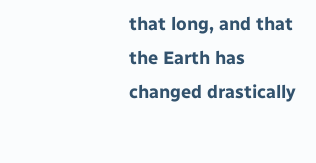that long, and that the Earth has changed drastically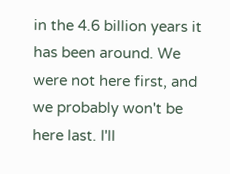in the 4.6 billion years it has been around. We were not here first, and we probably won't be here last. I'll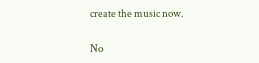create the music now.

No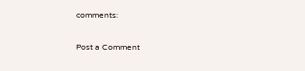comments:

Post a Comment